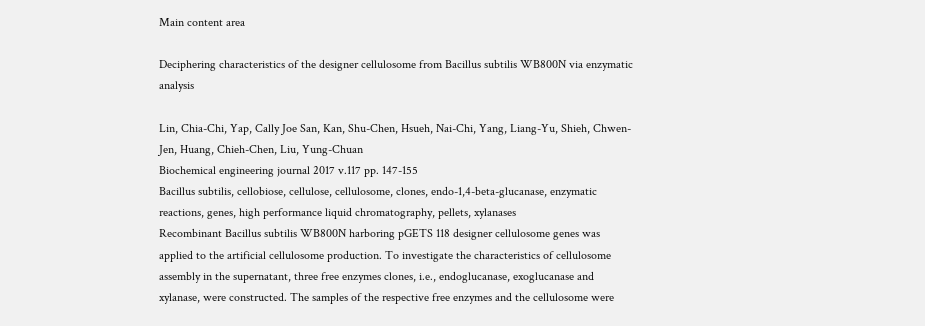Main content area

Deciphering characteristics of the designer cellulosome from Bacillus subtilis WB800N via enzymatic analysis

Lin, Chia-Chi, Yap, Cally Joe San, Kan, Shu-Chen, Hsueh, Nai-Chi, Yang, Liang-Yu, Shieh, Chwen-Jen, Huang, Chieh-Chen, Liu, Yung-Chuan
Biochemical engineering journal 2017 v.117 pp. 147-155
Bacillus subtilis, cellobiose, cellulose, cellulosome, clones, endo-1,4-beta-glucanase, enzymatic reactions, genes, high performance liquid chromatography, pellets, xylanases
Recombinant Bacillus subtilis WB800N harboring pGETS 118 designer cellulosome genes was applied to the artificial cellulosome production. To investigate the characteristics of cellulosome assembly in the supernatant, three free enzymes clones, i.e., endoglucanase, exoglucanase and xylanase, were constructed. The samples of the respective free enzymes and the cellulosome were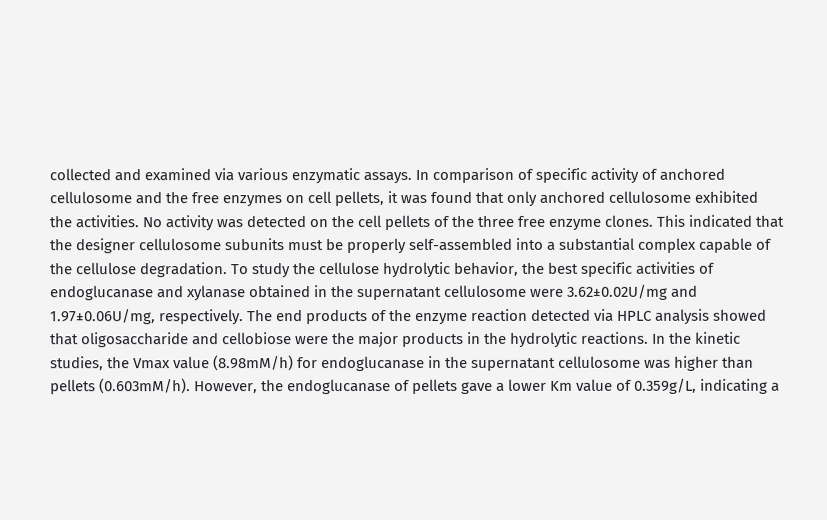collected and examined via various enzymatic assays. In comparison of specific activity of anchored cellulosome and the free enzymes on cell pellets, it was found that only anchored cellulosome exhibited the activities. No activity was detected on the cell pellets of the three free enzyme clones. This indicated that the designer cellulosome subunits must be properly self-assembled into a substantial complex capable of the cellulose degradation. To study the cellulose hydrolytic behavior, the best specific activities of endoglucanase and xylanase obtained in the supernatant cellulosome were 3.62±0.02U/mg and 1.97±0.06U/mg, respectively. The end products of the enzyme reaction detected via HPLC analysis showed that oligosaccharide and cellobiose were the major products in the hydrolytic reactions. In the kinetic studies, the Vmax value (8.98mM/h) for endoglucanase in the supernatant cellulosome was higher than pellets (0.603mM/h). However, the endoglucanase of pellets gave a lower Km value of 0.359g/L, indicating a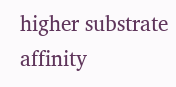higher substrate affinity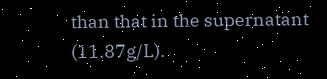than that in the supernatant (11.87g/L).